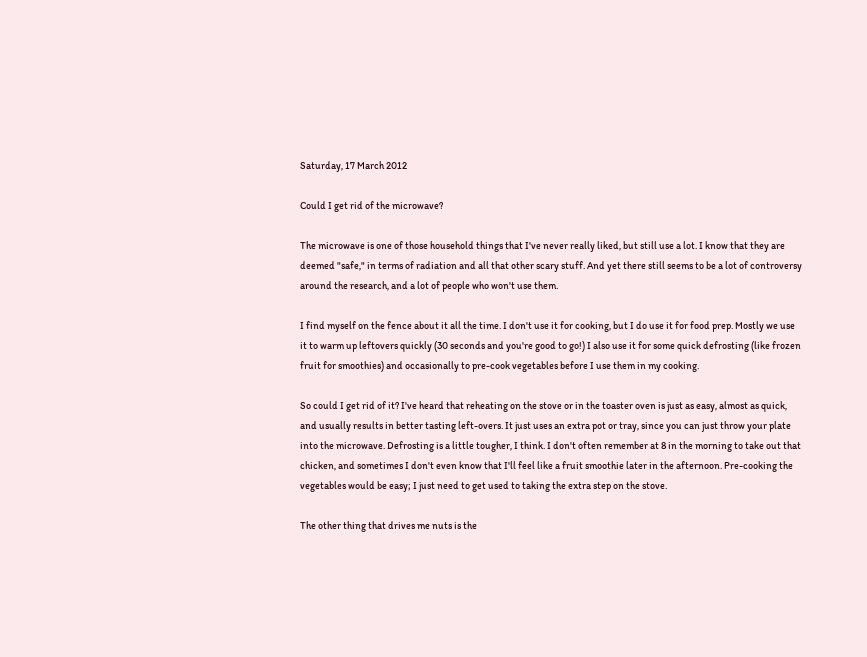Saturday, 17 March 2012

Could I get rid of the microwave?

The microwave is one of those household things that I've never really liked, but still use a lot. I know that they are deemed "safe," in terms of radiation and all that other scary stuff. And yet there still seems to be a lot of controversy around the research, and a lot of people who won't use them.

I find myself on the fence about it all the time. I don't use it for cooking, but I do use it for food prep. Mostly we use it to warm up leftovers quickly (30 seconds and you're good to go!) I also use it for some quick defrosting (like frozen fruit for smoothies) and occasionally to pre-cook vegetables before I use them in my cooking.

So could I get rid of it? I've heard that reheating on the stove or in the toaster oven is just as easy, almost as quick, and usually results in better tasting left-overs. It just uses an extra pot or tray, since you can just throw your plate into the microwave. Defrosting is a little tougher, I think. I don't often remember at 8 in the morning to take out that chicken, and sometimes I don't even know that I'll feel like a fruit smoothie later in the afternoon. Pre-cooking the vegetables would be easy; I just need to get used to taking the extra step on the stove.

The other thing that drives me nuts is the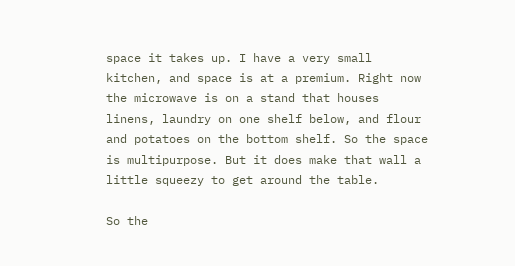space it takes up. I have a very small kitchen, and space is at a premium. Right now the microwave is on a stand that houses linens, laundry on one shelf below, and flour and potatoes on the bottom shelf. So the space is multipurpose. But it does make that wall a little squeezy to get around the table.

So the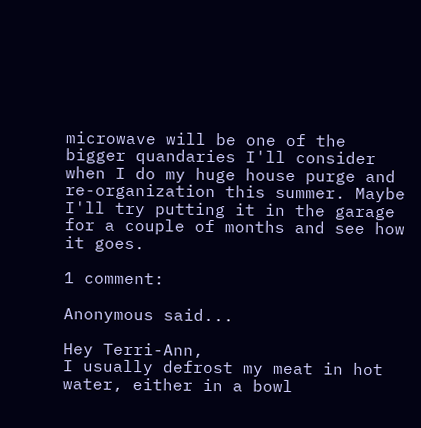microwave will be one of the bigger quandaries I'll consider when I do my huge house purge and re-organization this summer. Maybe I'll try putting it in the garage for a couple of months and see how it goes.

1 comment:

Anonymous said...

Hey Terri-Ann,
I usually defrost my meat in hot water, either in a bowl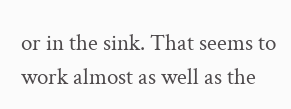or in the sink. That seems to work almost as well as the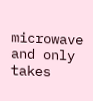microwave and only takes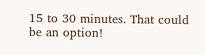15 to 30 minutes. That could be an option!